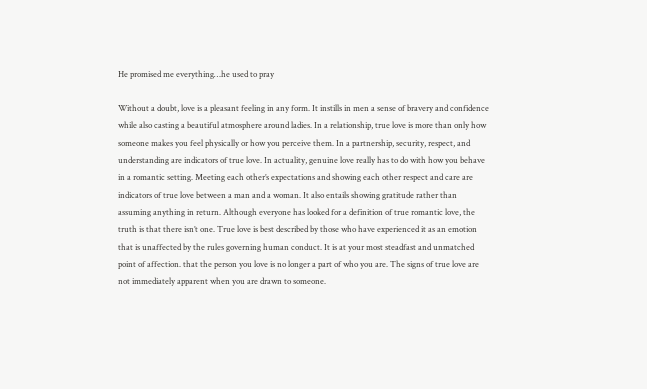He promised me everything…he used to pray

Without a doubt, love is a pleasant feeling in any form. It instills in men a sense of bravery and confidence while also casting a beautiful atmosphere around ladies. In a relationship, true love is more than only how someone makes you feel physically or how you perceive them. In a partnership, security, respect, and understanding are indicators of true love. In actuality, genuine love really has to do with how you behave in a romantic setting. Meeting each other’s expectations and showing each other respect and care are indicators of true love between a man and a woman. It also entails showing gratitude rather than assuming anything in return. Although everyone has looked for a definition of true romantic love, the truth is that there isn’t one. True love is best described by those who have experienced it as an emotion that is unaffected by the rules governing human conduct. It is at your most steadfast and unmatched point of affection. that the person you love is no longer a part of who you are. The signs of true love are not immediately apparent when you are drawn to someone.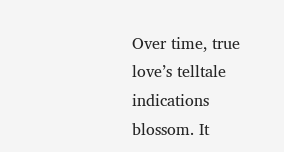Over time, true love’s telltale indications blossom. It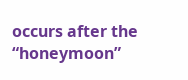occurs after the “honeymoon”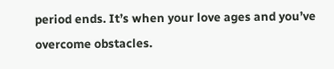period ends. It’s when your love ages and you’ve overcome obstacles.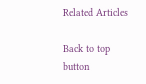Related Articles

Back to top button